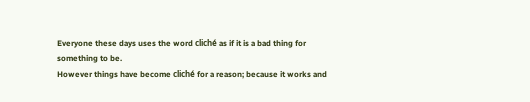Everyone these days uses the word cliché as if it is a bad thing for something to be.
However things have become cliché for a reason; because it works and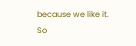because we like it.  So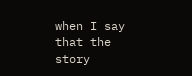when I say that the story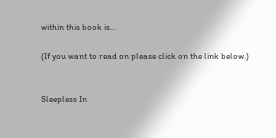within this book is…

(If you want to read on please click on the link below.)


Sleepless In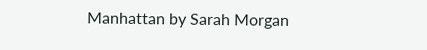Manhattan by Sarah Morgan